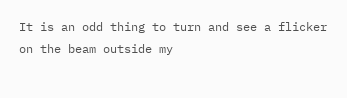It is an odd thing to turn and see a flicker on the beam outside my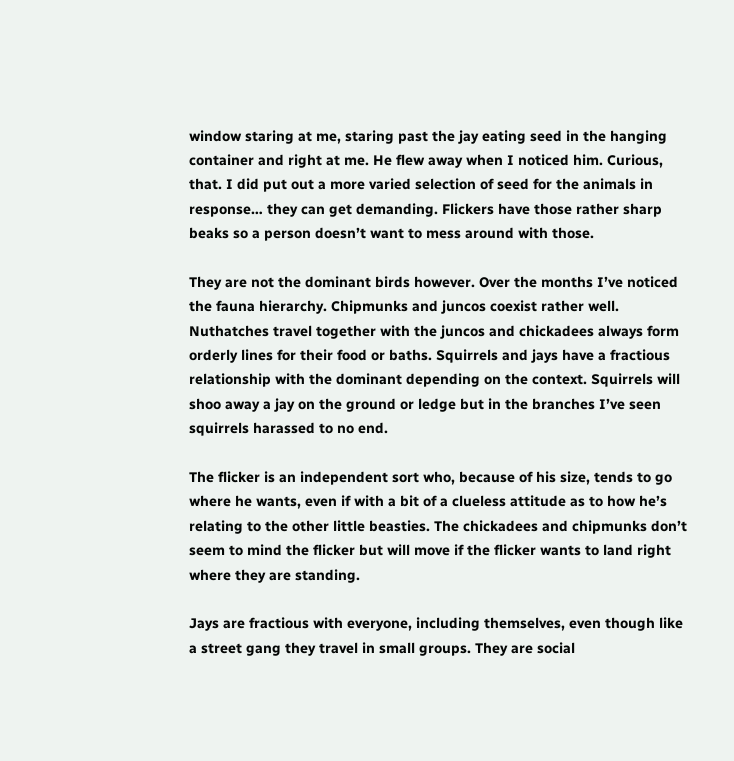window staring at me, staring past the jay eating seed in the hanging container and right at me. He flew away when I noticed him. Curious, that. I did put out a more varied selection of seed for the animals in response… they can get demanding. Flickers have those rather sharp beaks so a person doesn’t want to mess around with those.

They are not the dominant birds however. Over the months I’ve noticed the fauna hierarchy. Chipmunks and juncos coexist rather well. Nuthatches travel together with the juncos and chickadees always form orderly lines for their food or baths. Squirrels and jays have a fractious relationship with the dominant depending on the context. Squirrels will shoo away a jay on the ground or ledge but in the branches I’ve seen squirrels harassed to no end.

The flicker is an independent sort who, because of his size, tends to go where he wants, even if with a bit of a clueless attitude as to how he’s relating to the other little beasties. The chickadees and chipmunks don’t seem to mind the flicker but will move if the flicker wants to land right where they are standing.

Jays are fractious with everyone, including themselves, even though like a street gang they travel in small groups. They are social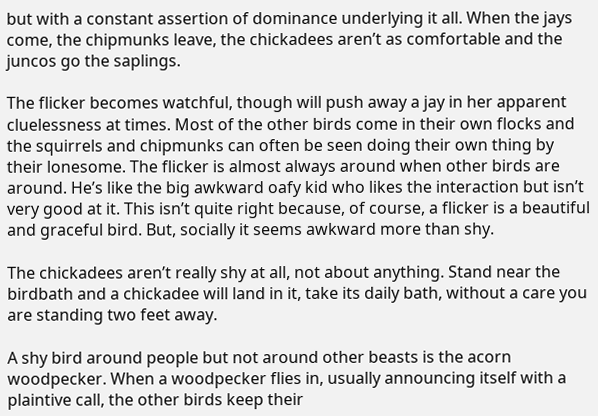but with a constant assertion of dominance underlying it all. When the jays come, the chipmunks leave, the chickadees aren’t as comfortable and the juncos go the saplings.

The flicker becomes watchful, though will push away a jay in her apparent cluelessness at times. Most of the other birds come in their own flocks and the squirrels and chipmunks can often be seen doing their own thing by their lonesome. The flicker is almost always around when other birds are around. He’s like the big awkward oafy kid who likes the interaction but isn’t very good at it. This isn’t quite right because, of course, a flicker is a beautiful and graceful bird. But, socially it seems awkward more than shy.

The chickadees aren’t really shy at all, not about anything. Stand near the birdbath and a chickadee will land in it, take its daily bath, without a care you are standing two feet away.

A shy bird around people but not around other beasts is the acorn woodpecker. When a woodpecker flies in, usually announcing itself with a plaintive call, the other birds keep their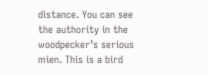distance. You can see the authority in the woodpecker’s serious mien. This is a bird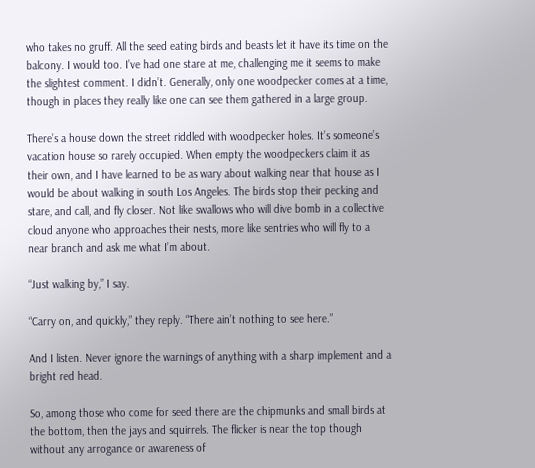who takes no gruff. All the seed eating birds and beasts let it have its time on the balcony. I would too. I’ve had one stare at me, challenging me it seems to make the slightest comment. I didn’t. Generally, only one woodpecker comes at a time, though in places they really like one can see them gathered in a large group.

There’s a house down the street riddled with woodpecker holes. It’s someone’s vacation house so rarely occupied. When empty the woodpeckers claim it as their own, and I have learned to be as wary about walking near that house as I would be about walking in south Los Angeles. The birds stop their pecking and stare, and call, and fly closer. Not like swallows who will dive bomb in a collective cloud anyone who approaches their nests, more like sentries who will fly to a near branch and ask me what I’m about.

“Just walking by,” I say.

“Carry on, and quickly,” they reply. “There ain’t nothing to see here.”

And I listen. Never ignore the warnings of anything with a sharp implement and a bright red head.

So, among those who come for seed there are the chipmunks and small birds at the bottom, then the jays and squirrels. The flicker is near the top though without any arrogance or awareness of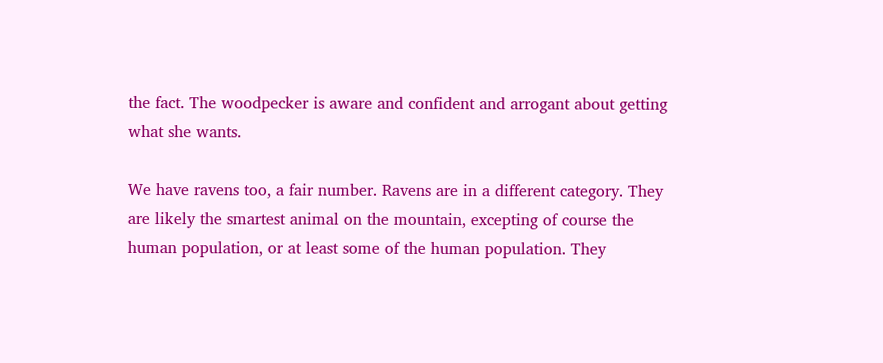the fact. The woodpecker is aware and confident and arrogant about getting what she wants.

We have ravens too, a fair number. Ravens are in a different category. They are likely the smartest animal on the mountain, excepting of course the human population, or at least some of the human population. They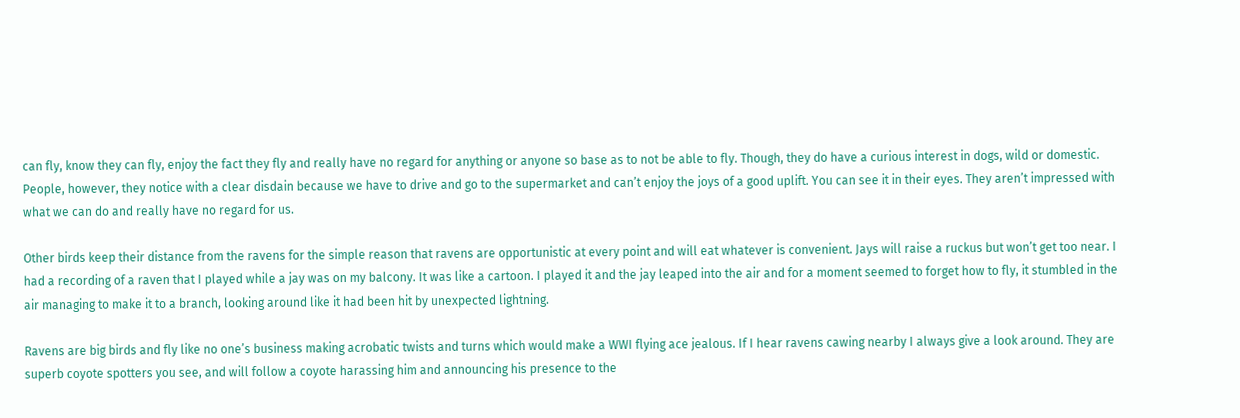can fly, know they can fly, enjoy the fact they fly and really have no regard for anything or anyone so base as to not be able to fly. Though, they do have a curious interest in dogs, wild or domestic. People, however, they notice with a clear disdain because we have to drive and go to the supermarket and can’t enjoy the joys of a good uplift. You can see it in their eyes. They aren’t impressed with what we can do and really have no regard for us.

Other birds keep their distance from the ravens for the simple reason that ravens are opportunistic at every point and will eat whatever is convenient. Jays will raise a ruckus but won’t get too near. I had a recording of a raven that I played while a jay was on my balcony. It was like a cartoon. I played it and the jay leaped into the air and for a moment seemed to forget how to fly, it stumbled in the air managing to make it to a branch, looking around like it had been hit by unexpected lightning.

Ravens are big birds and fly like no one’s business making acrobatic twists and turns which would make a WWI flying ace jealous. If I hear ravens cawing nearby I always give a look around. They are superb coyote spotters you see, and will follow a coyote harassing him and announcing his presence to the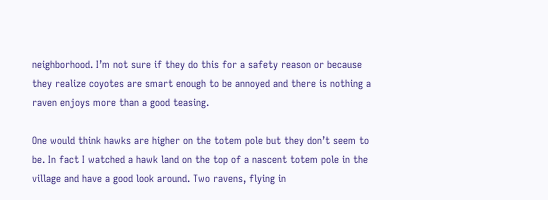neighborhood. I’m not sure if they do this for a safety reason or because they realize coyotes are smart enough to be annoyed and there is nothing a raven enjoys more than a good teasing.

One would think hawks are higher on the totem pole but they don’t seem to be. In fact I watched a hawk land on the top of a nascent totem pole in the village and have a good look around. Two ravens, flying in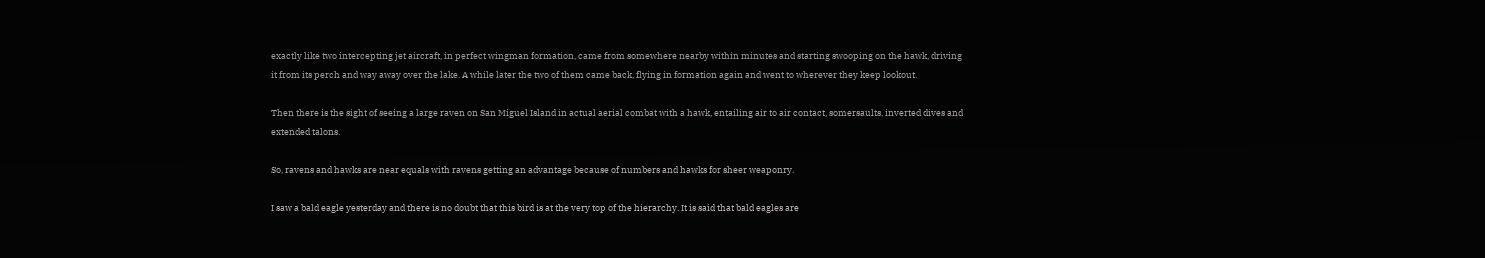exactly like two intercepting jet aircraft, in perfect wingman formation, came from somewhere nearby within minutes and starting swooping on the hawk, driving it from its perch and way away over the lake. A while later the two of them came back, flying in formation again and went to wherever they keep lookout.

Then there is the sight of seeing a large raven on San Miguel Island in actual aerial combat with a hawk, entailing air to air contact, somersaults, inverted dives and extended talons.

So, ravens and hawks are near equals with ravens getting an advantage because of numbers and hawks for sheer weaponry.

I saw a bald eagle yesterday and there is no doubt that this bird is at the very top of the hierarchy. It is said that bald eagles are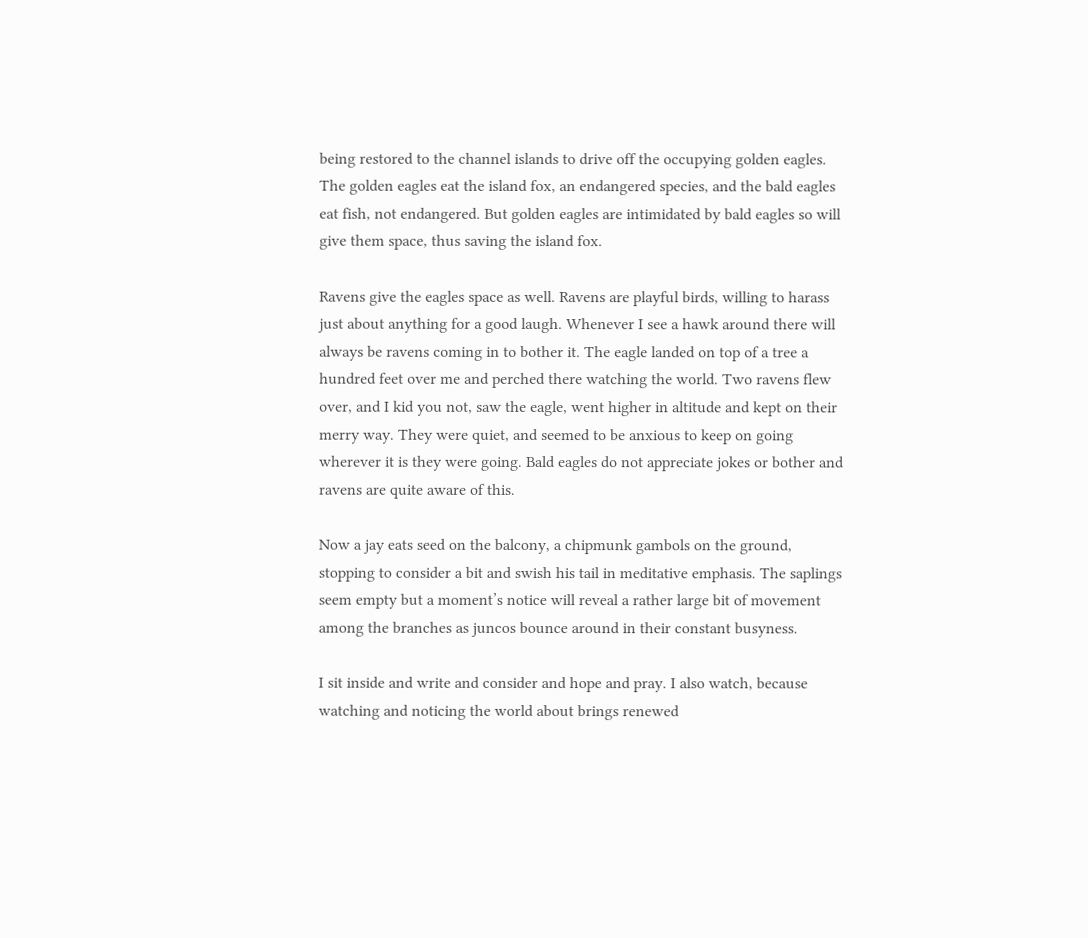being restored to the channel islands to drive off the occupying golden eagles. The golden eagles eat the island fox, an endangered species, and the bald eagles eat fish, not endangered. But golden eagles are intimidated by bald eagles so will give them space, thus saving the island fox.

Ravens give the eagles space as well. Ravens are playful birds, willing to harass just about anything for a good laugh. Whenever I see a hawk around there will always be ravens coming in to bother it. The eagle landed on top of a tree a hundred feet over me and perched there watching the world. Two ravens flew over, and I kid you not, saw the eagle, went higher in altitude and kept on their merry way. They were quiet, and seemed to be anxious to keep on going wherever it is they were going. Bald eagles do not appreciate jokes or bother and ravens are quite aware of this.

Now a jay eats seed on the balcony, a chipmunk gambols on the ground, stopping to consider a bit and swish his tail in meditative emphasis. The saplings seem empty but a moment’s notice will reveal a rather large bit of movement among the branches as juncos bounce around in their constant busyness.

I sit inside and write and consider and hope and pray. I also watch, because watching and noticing the world about brings renewed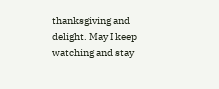thanksgiving and delight. May I keep watching and stay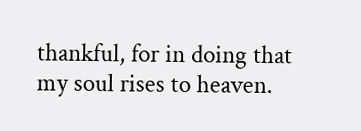thankful, for in doing that my soul rises to heaven.